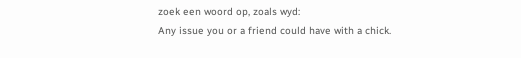zoek een woord op, zoals wyd:
Any issue you or a friend could have with a chick.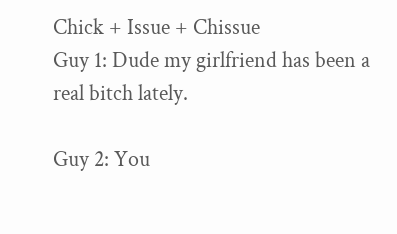Chick + Issue + Chissue
Guy 1: Dude my girlfriend has been a real bitch lately.

Guy 2: You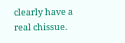clearly have a real chissue.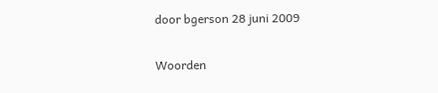door bgerson 28 juni 2009

Woorden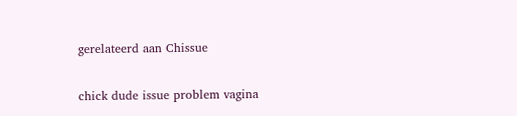gerelateerd aan Chissue

chick dude issue problem vagina